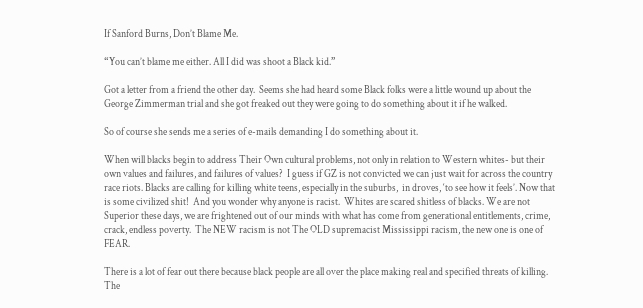If Sanford Burns, Don’t Blame Me.

“You can’t blame me either. All I did was shoot a Black kid.”

Got a letter from a friend the other day.  Seems she had heard some Black folks were a little wound up about the George Zimmerman trial and she got freaked out they were going to do something about it if he walked.

So of course she sends me a series of e-mails demanding I do something about it.

When will blacks begin to address Their Own cultural problems, not only in relation to Western whites- but their own values and failures, and failures of values?  I guess if GZ is not convicted we can just wait for across the country race riots. Blacks are calling for killing white teens, especially in the suburbs,  in droves, ‘to see how it feels’. Now that is some civilized shit!  And you wonder why anyone is racist.  Whites are scared shitless of blacks. We are not Superior these days, we are frightened out of our minds with what has come from generational entitlements, crime, crack, endless poverty.  The NEW racism is not The OLD supremacist Mississippi racism, the new one is one of FEAR.

There is a lot of fear out there because black people are all over the place making real and specified threats of killing. The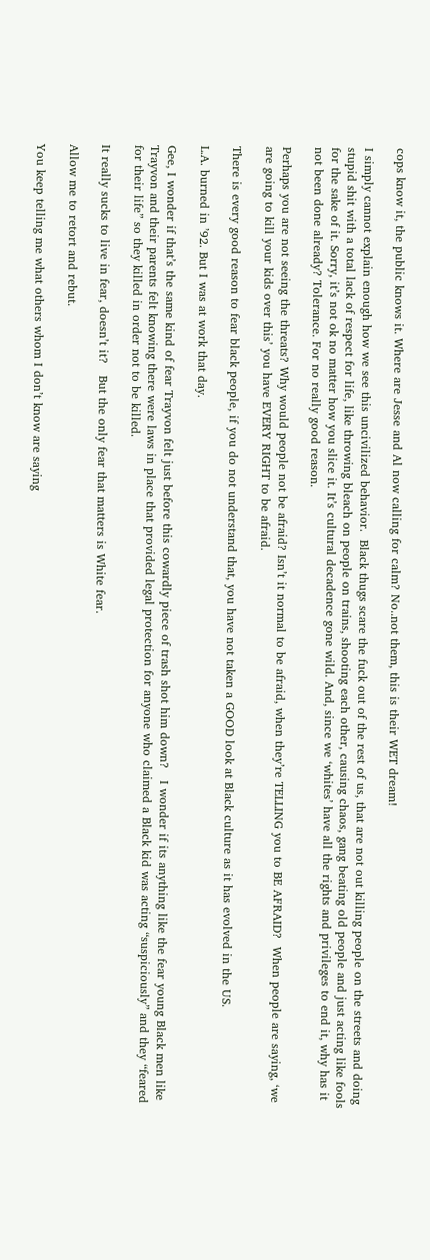cops know it, the public knows it. Where are Jesse and Al now calling for calm? No..not them, this is their WET dream!

I simply cannot explain enough how we see this uncivilized behavior.  Black thugs scare the fuck out of the rest of us, that are not out killing people on the streets and doing stupid shit with a total lack of respect for life, like throwing bleach on people on trains, shooting each other, causing chaos, gang beating old people and just acting like fools for the sake of it. Sorry, it’s not ok no matter how you slice it. It’s cultural decadence gone wild. And, since we ‘whites’ have all the rights and privileges to end it, why has it not been done already? Tolerance. For no really good reason.

Perhaps you are not seeing the threats? Why would people not be afraid? Isn’t it normal to be afraid, when they’re TELLING you to BE AFRAID?  When people are saying, ‘we are going to kill your kids over this’ you have EVERY RIGHT to be afraid.

There is every good reason to fear black people, if you do not understand that, you have not taken a GOOD look at Black culture as it has evolved in the US.

L.A. burned in ’92. But I was at work that day.

Gee, I wonder if that’s the same kind of fear Trayvon felt just before this cowardly piece of trash shot him down?   I wonder if its anything like the fear young Black men like Trayvon and their parents felt knowing there were laws in place that provided legal protection for anyone who claimed a Black kid was acting “suspiciously” and they “feared for their life” so they killed in order not to be killed.

It really sucks to live in fear, doesn’t it?   But the only fear that matters is White fear.

Allow me to retort and rebut.

You keep telling me what others whom I don’t know are saying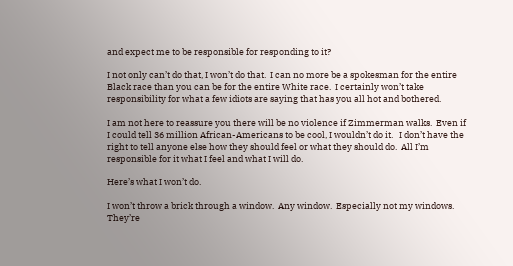and expect me to be responsible for responding to it?

I not only can’t do that, I won’t do that.  I can no more be a spokesman for the entire Black race than you can be for the entire White race.  I certainly won’t take responsibility for what a few idiots are saying that has you all hot and bothered.

I am not here to reassure you there will be no violence if Zimmerman walks.  Even if I could tell 36 million African-Americans to be cool, I wouldn’t do it.   I don’t have the right to tell anyone else how they should feel or what they should do.  All I’m responsible for it what I feel and what I will do.

Here’s what I won’t do.

I won’t throw a brick through a window.  Any window.  Especially not my windows.  They’re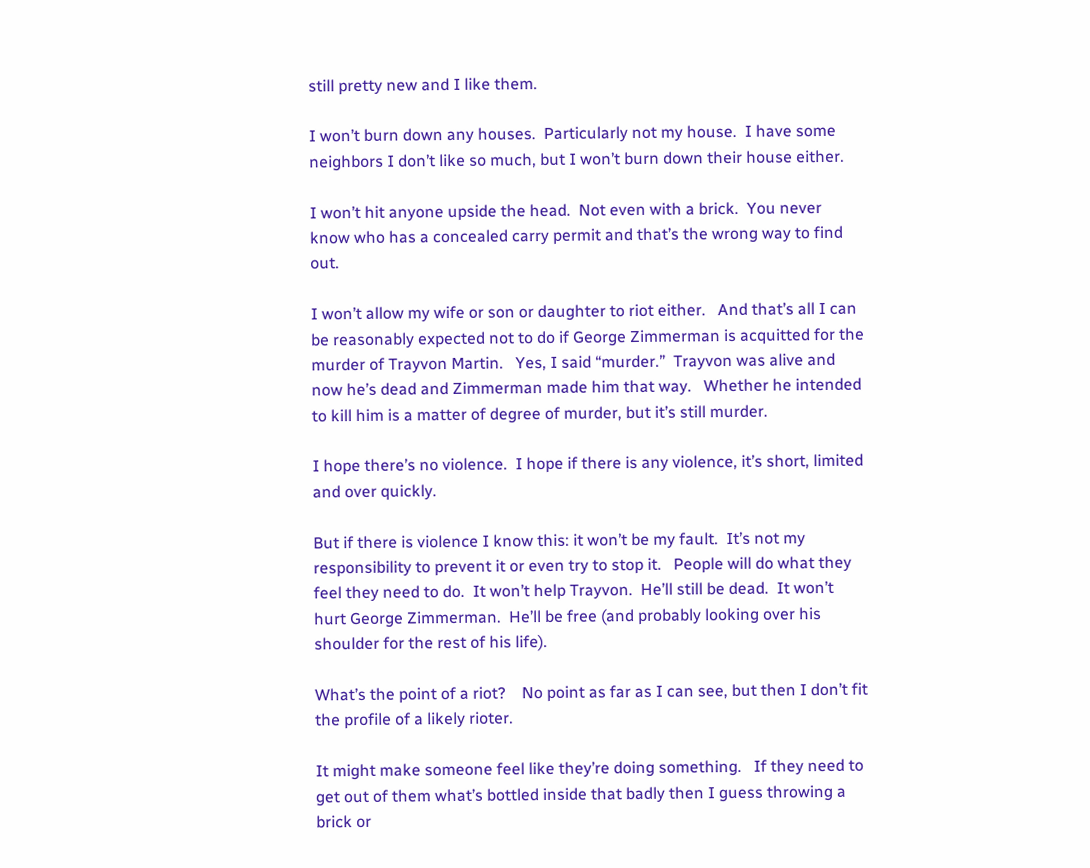still pretty new and I like them.

I won’t burn down any houses.  Particularly not my house.  I have some neighbors I don’t like so much, but I won’t burn down their house either.

I won’t hit anyone upside the head.  Not even with a brick.  You never know who has a concealed carry permit and that’s the wrong way to find out.

I won’t allow my wife or son or daughter to riot either.   And that’s all I can be reasonably expected not to do if George Zimmerman is acquitted for the murder of Trayvon Martin.   Yes, I said “murder.”  Trayvon was alive and now he’s dead and Zimmerman made him that way.   Whether he intended to kill him is a matter of degree of murder, but it’s still murder.

I hope there’s no violence.  I hope if there is any violence, it’s short, limited and over quickly.

But if there is violence I know this: it won’t be my fault.  It’s not my responsibility to prevent it or even try to stop it.   People will do what they feel they need to do.  It won’t help Trayvon.  He’ll still be dead.  It won’t hurt George Zimmerman.  He’ll be free (and probably looking over his shoulder for the rest of his life).

What’s the point of a riot?    No point as far as I can see, but then I don’t fit the profile of a likely rioter.

It might make someone feel like they’re doing something.   If they need to get out of them what’s bottled inside that badly then I guess throwing a brick or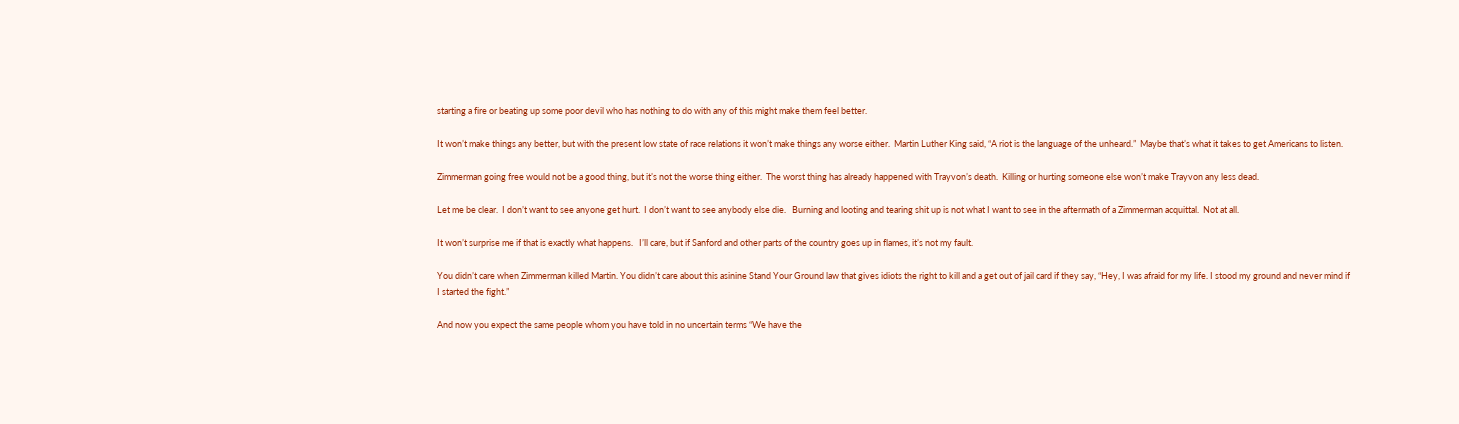starting a fire or beating up some poor devil who has nothing to do with any of this might make them feel better.

It won’t make things any better, but with the present low state of race relations it won’t make things any worse either.  Martin Luther King said, “A riot is the language of the unheard.”  Maybe that’s what it takes to get Americans to listen.

Zimmerman going free would not be a good thing, but it’s not the worse thing either.  The worst thing has already happened with Trayvon’s death.  Killing or hurting someone else won’t make Trayvon any less dead.

Let me be clear.  I don’t want to see anyone get hurt.  I don’t want to see anybody else die.   Burning and looting and tearing shit up is not what I want to see in the aftermath of a Zimmerman acquittal.  Not at all.

It won’t surprise me if that is exactly what happens.   I’ll care, but if Sanford and other parts of the country goes up in flames, it’s not my fault.

You didn’t care when Zimmerman killed Martin. You didn’t care about this asinine Stand Your Ground law that gives idiots the right to kill and a get out of jail card if they say, “Hey, I was afraid for my life. I stood my ground and never mind if I started the fight.”

And now you expect the same people whom you have told in no uncertain terms “We have the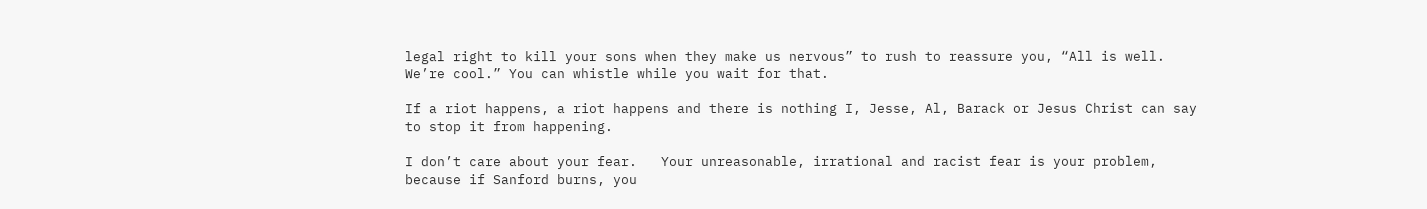legal right to kill your sons when they make us nervous” to rush to reassure you, “All is well. We’re cool.” You can whistle while you wait for that.

If a riot happens, a riot happens and there is nothing I, Jesse, Al, Barack or Jesus Christ can say to stop it from happening.

I don’t care about your fear.   Your unreasonable, irrational and racist fear is your problem, because if Sanford burns, you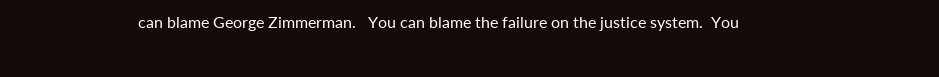can blame George Zimmerman.   You can blame the failure on the justice system.  You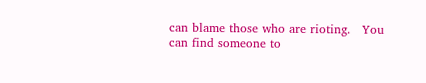can blame those who are rioting.   You can find someone to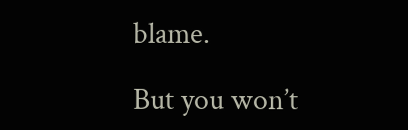blame.

But you won’t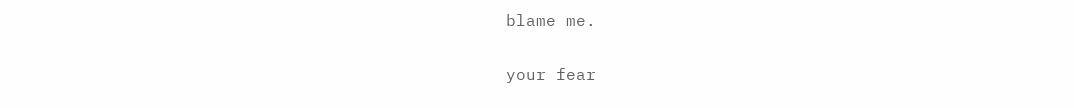blame me.

your fear